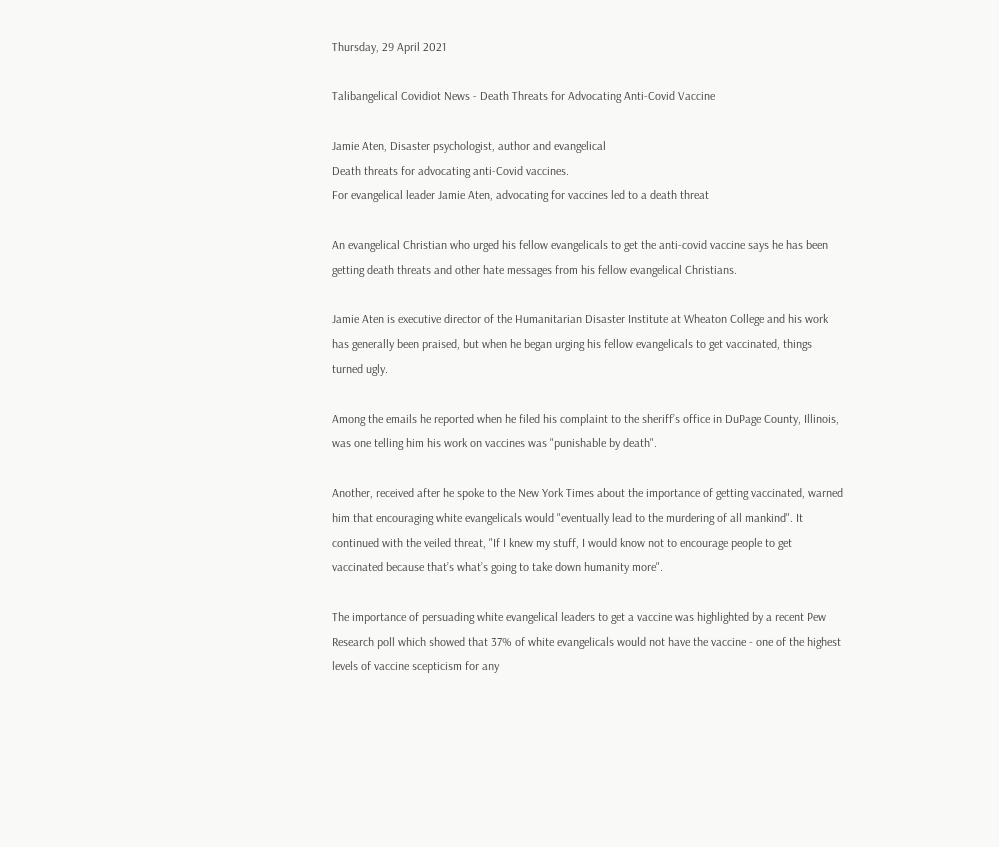Thursday, 29 April 2021

Talibangelical Covidiot News - Death Threats for Advocating Anti-Covid Vaccine

Jamie Aten, Disaster psychologist, author and evangelical
Death threats for advocating anti-Covid vaccines.
For evangelical leader Jamie Aten, advocating for vaccines led to a death threat

An evangelical Christian who urged his fellow evangelicals to get the anti-covid vaccine says he has been getting death threats and other hate messages from his fellow evangelical Christians.

Jamie Aten is executive director of the Humanitarian Disaster Institute at Wheaton College and his work has generally been praised, but when he began urging his fellow evangelicals to get vaccinated, things turned ugly.

Among the emails he reported when he filed his complaint to the sheriff’s office in DuPage County, Illinois, was one telling him his work on vaccines was "punishable by death".

Another, received after he spoke to the New York Times about the importance of getting vaccinated, warned him that encouraging white evangelicals would "eventually lead to the murdering of all mankind". It continued with the veiled threat, "If I knew my stuff, I would know not to encourage people to get vaccinated because that’s what’s going to take down humanity more".

The importance of persuading white evangelical leaders to get a vaccine was highlighted by a recent Pew Research poll which showed that 37% of white evangelicals would not have the vaccine - one of the highest levels of vaccine scepticism for any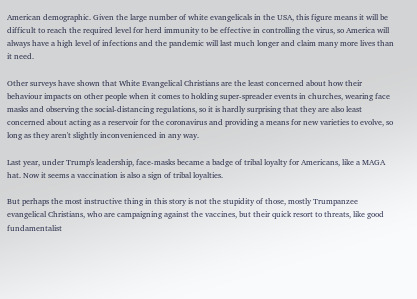American demographic. Given the large number of white evangelicals in the USA, this figure means it will be difficult to reach the required level for herd immunity to be effective in controlling the virus, so America will always have a high level of infections and the pandemic will last much longer and claim many more lives than it need.

Other surveys have shown that White Evangelical Christians are the least concerned about how their behaviour impacts on other people when it comes to holding super-spreader events in churches, wearing face masks and observing the social-distancing regulations, so it is hardly surprising that they are also least concerned about acting as a reservoir for the coronavirus and providing a means for new varieties to evolve, so long as they aren't slightly inconvenienced in any way.

Last year, under Trump's leadership, face-masks became a badge of tribal loyalty for Americans, like a MAGA hat. Now it seems a vaccination is also a sign of tribal loyalties.

But perhaps the most instructive thing in this story is not the stupidity of those, mostly Trumpanzee evangelical Christians, who are campaigning against the vaccines, but their quick resort to threats, like good fundamentalist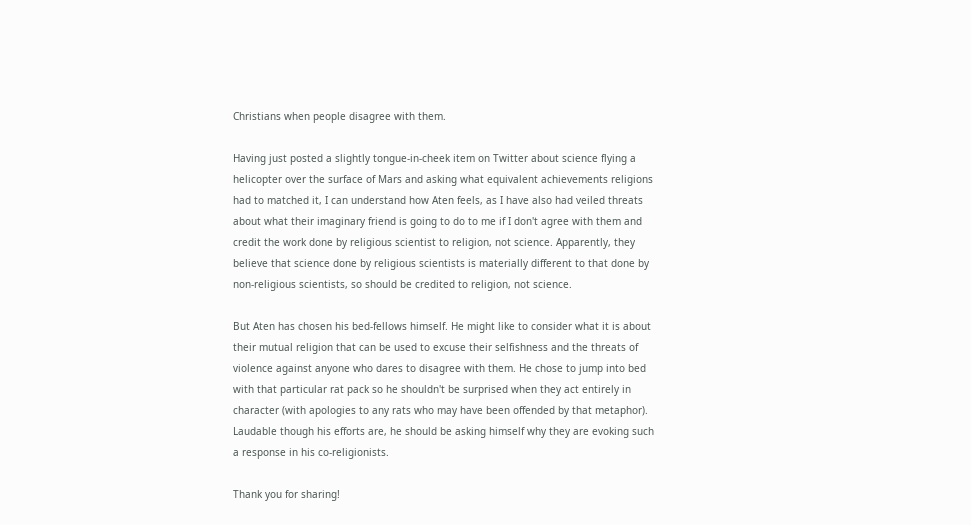Christians when people disagree with them.

Having just posted a slightly tongue-in-cheek item on Twitter about science flying a helicopter over the surface of Mars and asking what equivalent achievements religions had to matched it, I can understand how Aten feels, as I have also had veiled threats about what their imaginary friend is going to do to me if I don't agree with them and credit the work done by religious scientist to religion, not science. Apparently, they believe that science done by religious scientists is materially different to that done by non-religious scientists, so should be credited to religion, not science.

But Aten has chosen his bed-fellows himself. He might like to consider what it is about their mutual religion that can be used to excuse their selfishness and the threats of violence against anyone who dares to disagree with them. He chose to jump into bed with that particular rat pack so he shouldn't be surprised when they act entirely in character (with apologies to any rats who may have been offended by that metaphor). Laudable though his efforts are, he should be asking himself why they are evoking such a response in his co-religionists.

Thank you for sharing!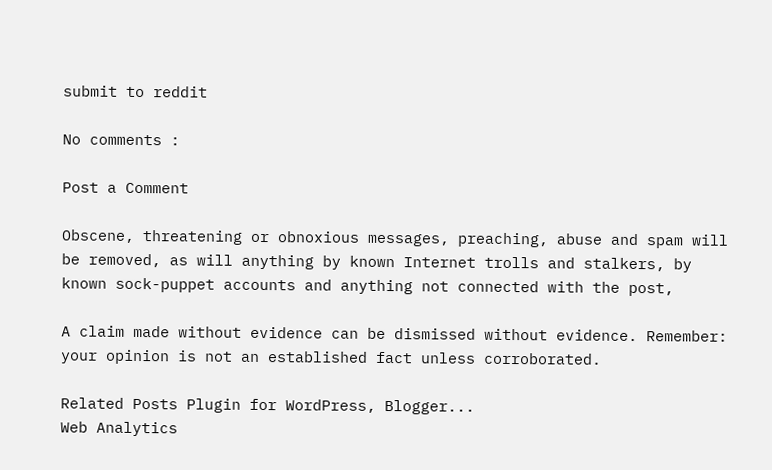submit to reddit

No comments :

Post a Comment

Obscene, threatening or obnoxious messages, preaching, abuse and spam will be removed, as will anything by known Internet trolls and stalkers, by known sock-puppet accounts and anything not connected with the post,

A claim made without evidence can be dismissed without evidence. Remember: your opinion is not an established fact unless corroborated.

Related Posts Plugin for WordPress, Blogger...
Web Analytics